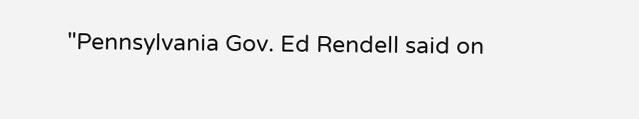"Pennsylvania Gov. Ed Rendell said on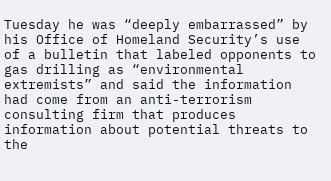Tuesday he was “deeply embarrassed” by his Office of Homeland Security’s use of a bulletin that labeled opponents to gas drilling as “environmental extremists” and said the information had come from an anti-terrorism consulting firm that produces information about potential threats to the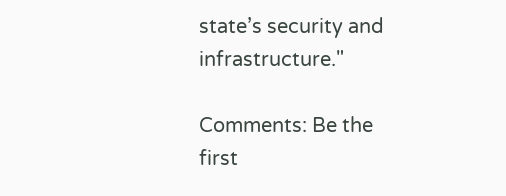state’s security and infrastructure."

Comments: Be the first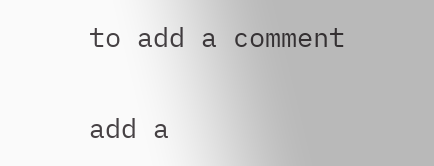to add a comment

add a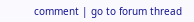comment | go to forum thread